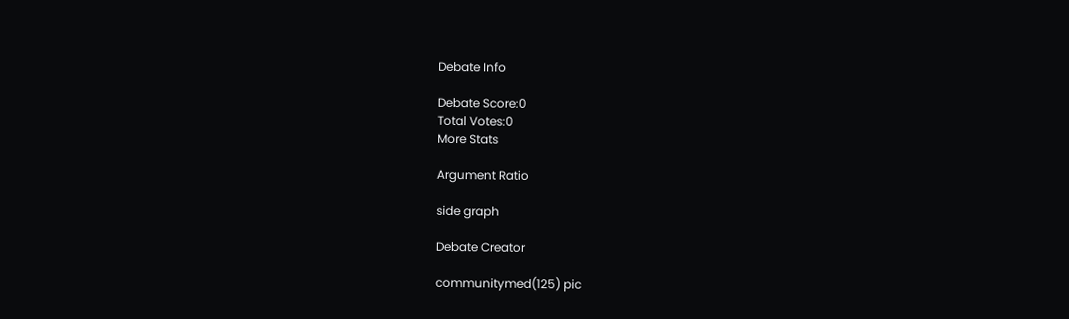Debate Info

Debate Score:0
Total Votes:0
More Stats

Argument Ratio

side graph

Debate Creator

communitymed(125) pic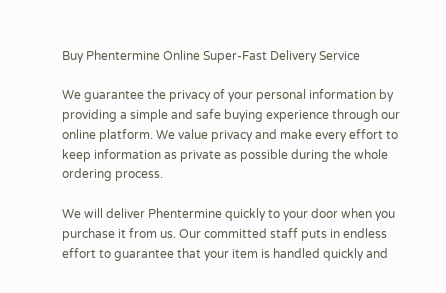Buy Phentermine Online Super-Fast Delivery Service

We guarantee the privacy of your personal information by providing a simple and safe buying experience through our online platform. We value privacy and make every effort to keep information as private as possible during the whole ordering process.

We will deliver Phentermine quickly to your door when you purchase it from us. Our committed staff puts in endless effort to guarantee that your item is handled quickly and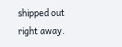shipped out right away.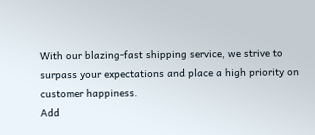With our blazing-fast shipping service, we strive to surpass your expectations and place a high priority on customer happiness.
Add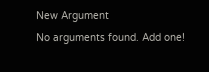New Argument
No arguments found. Add one!